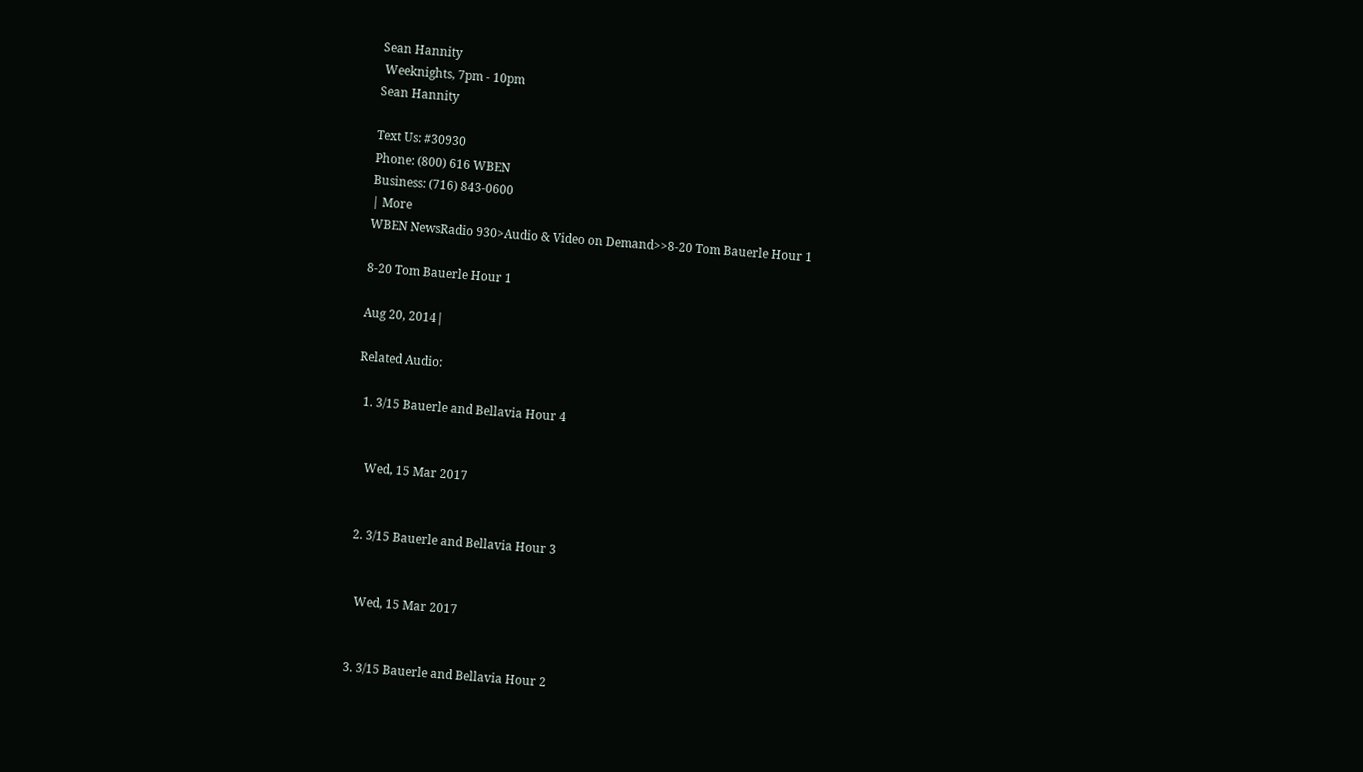Sean Hannity
 Weeknights, 7pm - 10pm
Sean Hannity

Text Us: #30930
Phone: (800) 616 WBEN
Business: (716) 843-0600
| More
WBEN NewsRadio 930>Audio & Video on Demand>>8-20 Tom Bauerle Hour 1

8-20 Tom Bauerle Hour 1

Aug 20, 2014|

Related Audio:

  1. 3/15 Bauerle and Bellavia Hour 4


    Wed, 15 Mar 2017


  2. 3/15 Bauerle and Bellavia Hour 3


    Wed, 15 Mar 2017


  3. 3/15 Bauerle and Bellavia Hour 2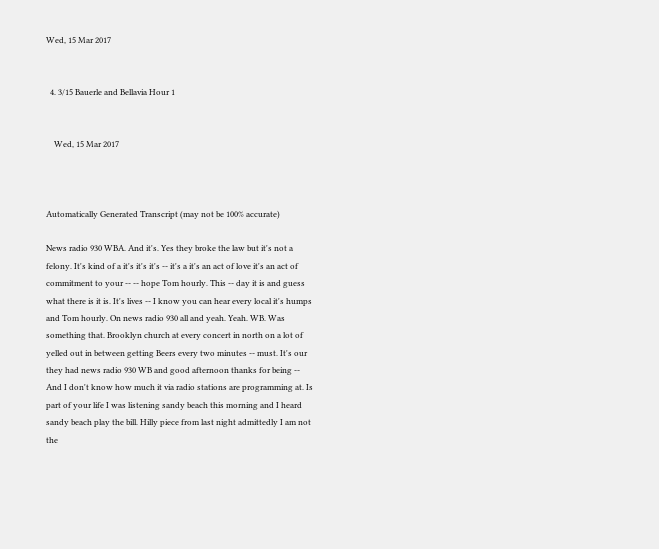Wed, 15 Mar 2017


  4. 3/15 Bauerle and Bellavia Hour 1


    Wed, 15 Mar 2017



Automatically Generated Transcript (may not be 100% accurate)

News radio 930 WBA. And it's. Yes they broke the law but it's not a felony. It's kind of a it's it's it's -- it's a it's an act of love it's an act of commitment to your -- -- hope Tom hourly. This -- day it is and guess what there is it is. It's lives -- I know you can hear every local it's humps and Tom hourly. On news radio 930 all and yeah. Yeah. WB. Was something that. Brooklyn church at every concert in north on a lot of yelled out in between getting Beers every two minutes -- must. It's our they had news radio 930 WB and good afternoon thanks for being -- And I don't know how much it via radio stations are programming at. Is part of your life I was listening sandy beach this morning and I heard sandy beach play the bill. Hilly piece from last night admittedly I am not the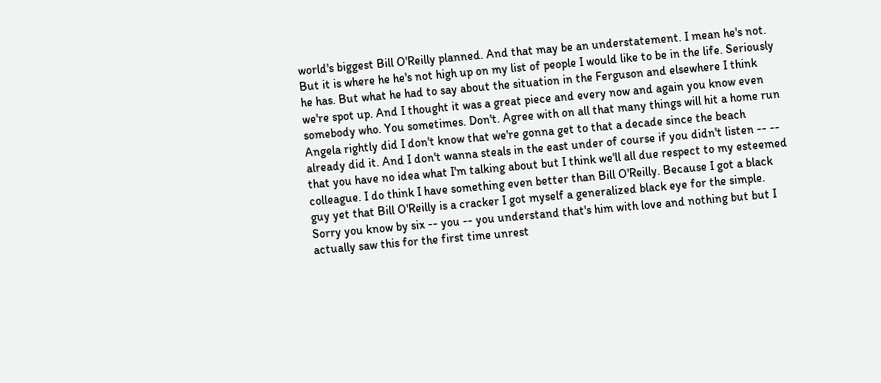world's biggest Bill O'Reilly planned. And that may be an understatement. I mean he's not. But it is where he he's not high up on my list of people I would like to be in the life. Seriously he has. But what he had to say about the situation in the Ferguson and elsewhere I think we're spot up. And I thought it was a great piece and every now and again you know even somebody who. You sometimes. Don't. Agree with on all that many things will hit a home run Angela rightly did I don't know that we're gonna get to that a decade since the beach already did it. And I don't wanna steals in the east under of course if you didn't listen -- -- that you have no idea what I'm talking about but I think we'll all due respect to my esteemed colleague. I do think I have something even better than Bill O'Reilly. Because I got a black guy yet that Bill O'Reilly is a cracker I got myself a generalized black eye for the simple. Sorry you know by six -- you -- you understand that's him with love and nothing but but I actually saw this for the first time unrest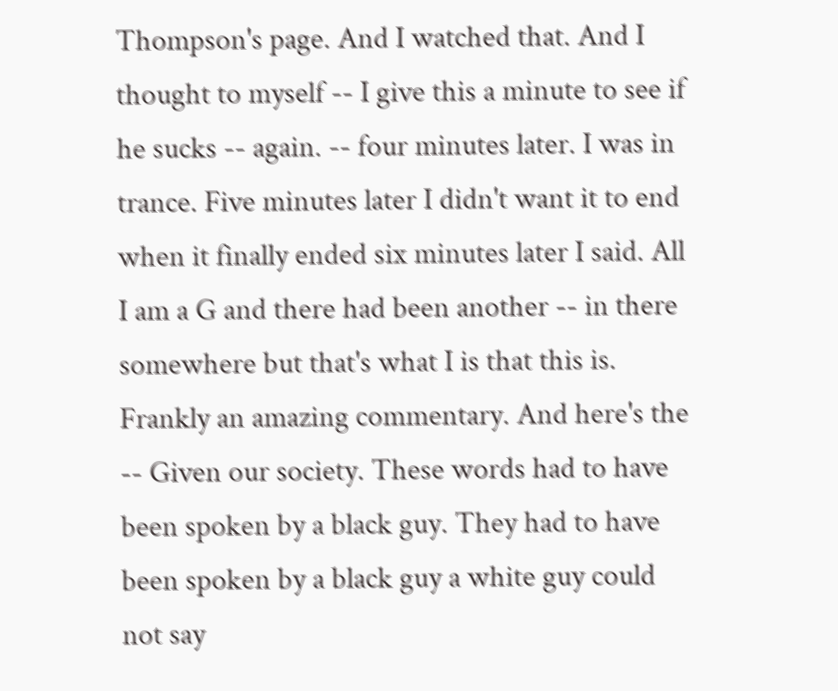Thompson's page. And I watched that. And I thought to myself -- I give this a minute to see if he sucks -- again. -- four minutes later. I was in trance. Five minutes later I didn't want it to end when it finally ended six minutes later I said. All I am a G and there had been another -- in there somewhere but that's what I is that this is. Frankly an amazing commentary. And here's the -- Given our society. These words had to have been spoken by a black guy. They had to have been spoken by a black guy a white guy could not say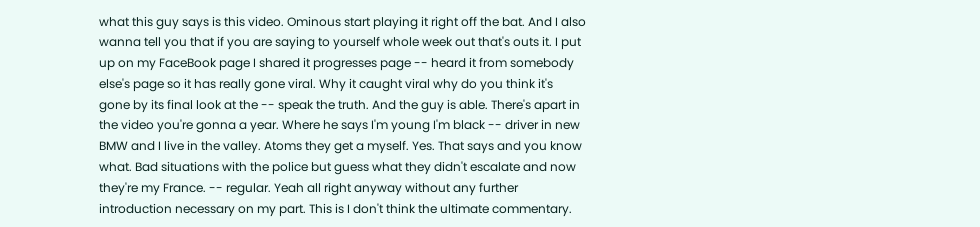what this guy says is this video. Ominous start playing it right off the bat. And I also wanna tell you that if you are saying to yourself whole week out that's outs it. I put up on my FaceBook page I shared it progresses page -- heard it from somebody else's page so it has really gone viral. Why it caught viral why do you think it's gone by its final look at the -- speak the truth. And the guy is able. There's apart in the video you're gonna a year. Where he says I'm young I'm black -- driver in new BMW and I live in the valley. Atoms they get a myself. Yes. That says and you know what. Bad situations with the police but guess what they didn't escalate and now they're my France. -- regular. Yeah all right anyway without any further introduction necessary on my part. This is I don't think the ultimate commentary.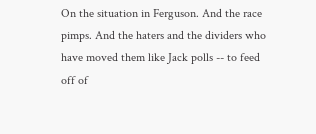On the situation in Ferguson. And the race pimps. And the haters and the dividers who have moved them like Jack polls -- to feed off of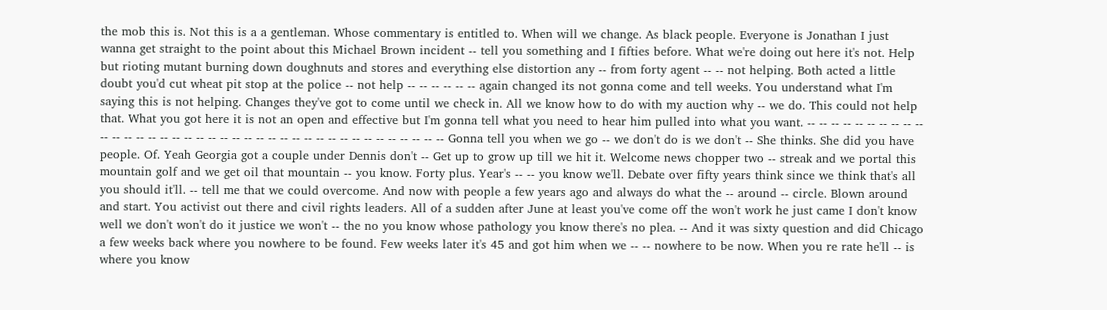the mob this is. Not this is a a gentleman. Whose commentary is entitled to. When will we change. As black people. Everyone is Jonathan I just wanna get straight to the point about this Michael Brown incident -- tell you something and I fifties before. What we're doing out here it's not. Help but rioting mutant burning down doughnuts and stores and everything else distortion any -- from forty agent -- -- not helping. Both acted a little doubt you'd cut wheat pit stop at the police -- not help -- -- -- -- -- -- again changed its not gonna come and tell weeks. You understand what I'm saying this is not helping. Changes they've got to come until we check in. All we know how to do with my auction why -- we do. This could not help that. What you got here it is not an open and effective but I'm gonna tell what you need to hear him pulled into what you want. -- -- -- -- -- -- -- -- -- -- -- -- -- -- -- -- -- -- -- -- -- -- -- -- -- -- -- -- -- -- -- -- -- -- -- -- -- -- -- Gonna tell you when we go -- we don't do is we don't -- She thinks. She did you have people. Of. Yeah Georgia got a couple under Dennis don't -- Get up to grow up till we hit it. Welcome news chopper two -- streak and we portal this mountain golf and we get oil that mountain -- you know. Forty plus. Year's -- -- you know we'll. Debate over fifty years think since we think that's all you should it'll. -- tell me that we could overcome. And now with people a few years ago and always do what the -- around -- circle. Blown around and start. You activist out there and civil rights leaders. All of a sudden after June at least you've come off the won't work he just came I don't know well we don't won't do it justice we won't -- the no you know whose pathology you know there's no plea. -- And it was sixty question and did Chicago a few weeks back where you nowhere to be found. Few weeks later it's 45 and got him when we -- -- nowhere to be now. When you re rate he'll -- is where you know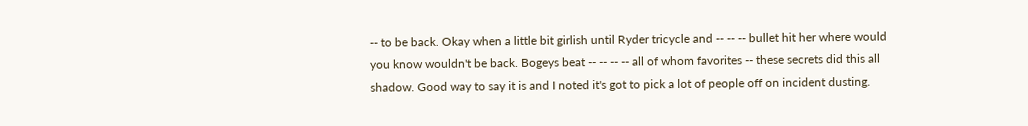-- to be back. Okay when a little bit girlish until Ryder tricycle and -- -- -- bullet hit her where would you know wouldn't be back. Bogeys beat -- -- -- -- all of whom favorites -- these secrets did this all shadow. Good way to say it is and I noted it's got to pick a lot of people off on incident dusting.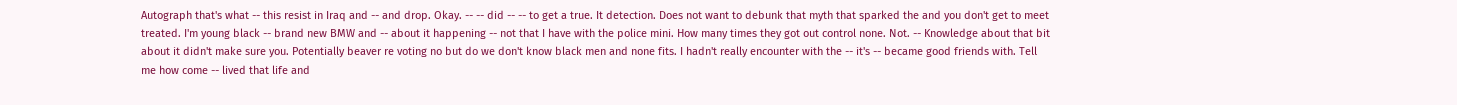Autograph that's what -- this resist in Iraq and -- and drop. Okay. -- -- did -- -- to get a true. It detection. Does not want to debunk that myth that sparked the and you don't get to meet treated. I'm young black -- brand new BMW and -- about it happening -- not that I have with the police mini. How many times they got out control none. Not. -- Knowledge about that bit about it didn't make sure you. Potentially beaver re voting no but do we don't know black men and none fits. I hadn't really encounter with the -- it's -- became good friends with. Tell me how come -- lived that life and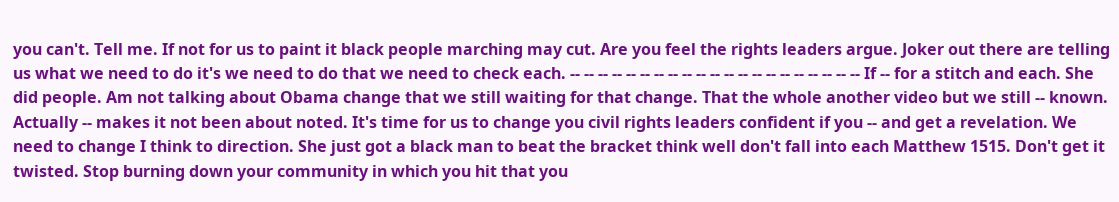you can't. Tell me. If not for us to paint it black people marching may cut. Are you feel the rights leaders argue. Joker out there are telling us what we need to do it's we need to do that we need to check each. -- -- -- -- -- -- -- -- -- -- -- -- -- -- -- -- -- -- -- -- -- If -- for a stitch and each. She did people. Am not talking about Obama change that we still waiting for that change. That the whole another video but we still -- known. Actually -- makes it not been about noted. It's time for us to change you civil rights leaders confident if you -- and get a revelation. We need to change I think to direction. She just got a black man to beat the bracket think well don't fall into each Matthew 1515. Don't get it twisted. Stop burning down your community in which you hit that you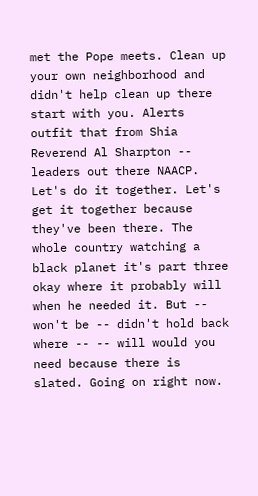met the Pope meets. Clean up your own neighborhood and didn't help clean up there start with you. Alerts outfit that from Shia Reverend Al Sharpton -- leaders out there NAACP. Let's do it together. Let's get it together because they've been there. The whole country watching a black planet it's part three okay where it probably will when he needed it. But -- won't be -- didn't hold back where -- -- will would you need because there is slated. Going on right now.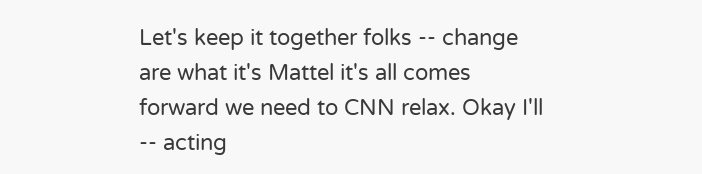Let's keep it together folks -- change are what it's Mattel it's all comes forward we need to CNN relax. Okay I'll -- acting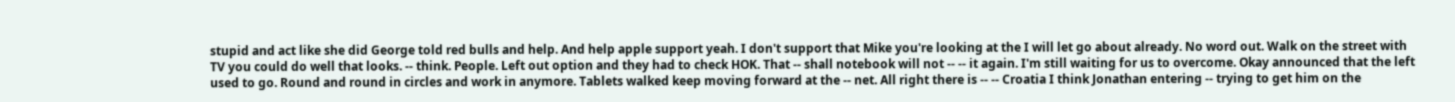stupid and act like she did George told red bulls and help. And help apple support yeah. I don't support that Mike you're looking at the I will let go about already. No word out. Walk on the street with TV you could do well that looks. -- think. People. Left out option and they had to check HOK. That -- shall notebook will not -- -- it again. I'm still waiting for us to overcome. Okay announced that the left used to go. Round and round in circles and work in anymore. Tablets walked keep moving forward at the -- net. All right there is -- -- Croatia I think Jonathan entering -- trying to get him on the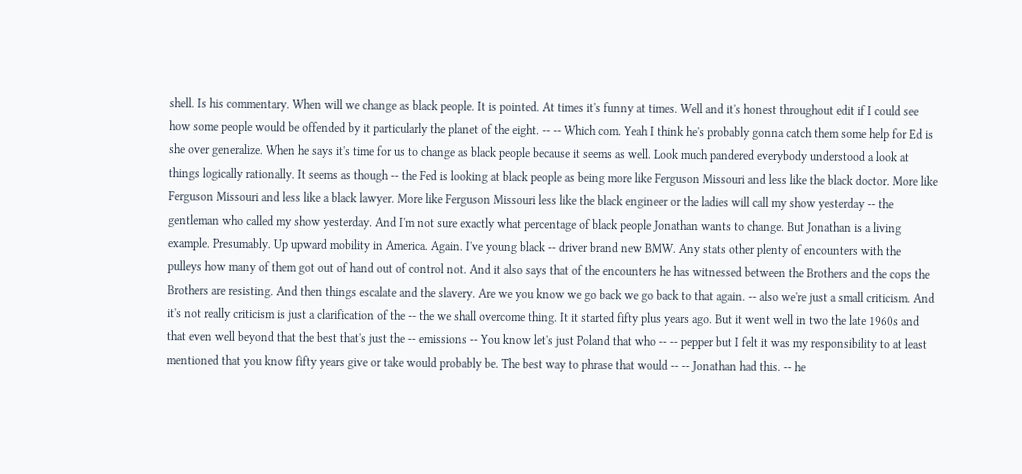shell. Is his commentary. When will we change as black people. It is pointed. At times it's funny at times. Well and it's honest throughout edit if I could see how some people would be offended by it particularly the planet of the eight. -- -- Which com. Yeah I think he's probably gonna catch them some help for Ed is she over generalize. When he says it's time for us to change as black people because it seems as well. Look much pandered everybody understood a look at things logically rationally. It seems as though -- the Fed is looking at black people as being more like Ferguson Missouri and less like the black doctor. More like Ferguson Missouri and less like a black lawyer. More like Ferguson Missouri less like the black engineer or the ladies will call my show yesterday -- the gentleman who called my show yesterday. And I'm not sure exactly what percentage of black people Jonathan wants to change. But Jonathan is a living example. Presumably. Up upward mobility in America. Again. I've young black -- driver brand new BMW. Any stats other plenty of encounters with the pulleys how many of them got out of hand out of control not. And it also says that of the encounters he has witnessed between the Brothers and the cops the Brothers are resisting. And then things escalate and the slavery. Are we you know we go back we go back to that again. -- also we're just a small criticism. And it's not really criticism is just a clarification of the -- the we shall overcome thing. It it started fifty plus years ago. But it went well in two the late 1960s and that even well beyond that the best that's just the -- emissions -- You know let's just Poland that who -- -- pepper but I felt it was my responsibility to at least mentioned that you know fifty years give or take would probably be. The best way to phrase that would -- -- Jonathan had this. -- he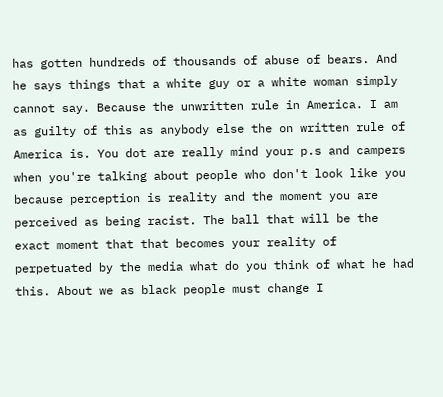has gotten hundreds of thousands of abuse of bears. And he says things that a white guy or a white woman simply cannot say. Because the unwritten rule in America. I am as guilty of this as anybody else the on written rule of America is. You dot are really mind your p.s and campers when you're talking about people who don't look like you because perception is reality and the moment you are perceived as being racist. The ball that will be the exact moment that that becomes your reality of perpetuated by the media what do you think of what he had this. About we as black people must change I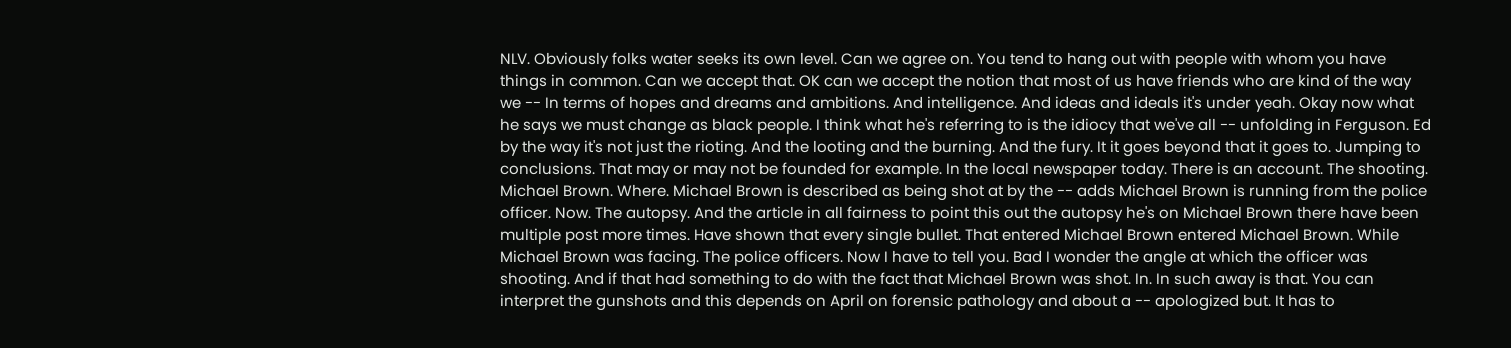NLV. Obviously folks water seeks its own level. Can we agree on. You tend to hang out with people with whom you have things in common. Can we accept that. OK can we accept the notion that most of us have friends who are kind of the way we -- In terms of hopes and dreams and ambitions. And intelligence. And ideas and ideals it's under yeah. Okay now what he says we must change as black people. I think what he's referring to is the idiocy that we've all -- unfolding in Ferguson. Ed by the way it's not just the rioting. And the looting and the burning. And the fury. It it goes beyond that it goes to. Jumping to conclusions. That may or may not be founded for example. In the local newspaper today. There is an account. The shooting. Michael Brown. Where. Michael Brown is described as being shot at by the -- adds Michael Brown is running from the police officer. Now. The autopsy. And the article in all fairness to point this out the autopsy he's on Michael Brown there have been multiple post more times. Have shown that every single bullet. That entered Michael Brown entered Michael Brown. While Michael Brown was facing. The police officers. Now I have to tell you. Bad I wonder the angle at which the officer was shooting. And if that had something to do with the fact that Michael Brown was shot. In. In such away is that. You can interpret the gunshots and this depends on April on forensic pathology and about a -- apologized but. It has to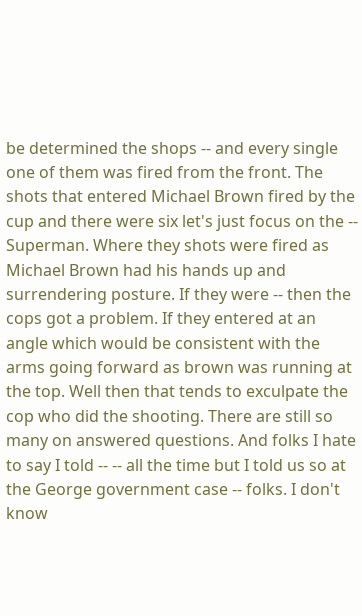be determined the shops -- and every single one of them was fired from the front. The shots that entered Michael Brown fired by the cup and there were six let's just focus on the -- Superman. Where they shots were fired as Michael Brown had his hands up and surrendering posture. If they were -- then the cops got a problem. If they entered at an angle which would be consistent with the arms going forward as brown was running at the top. Well then that tends to exculpate the cop who did the shooting. There are still so many on answered questions. And folks I hate to say I told -- -- all the time but I told us so at the George government case -- folks. I don't know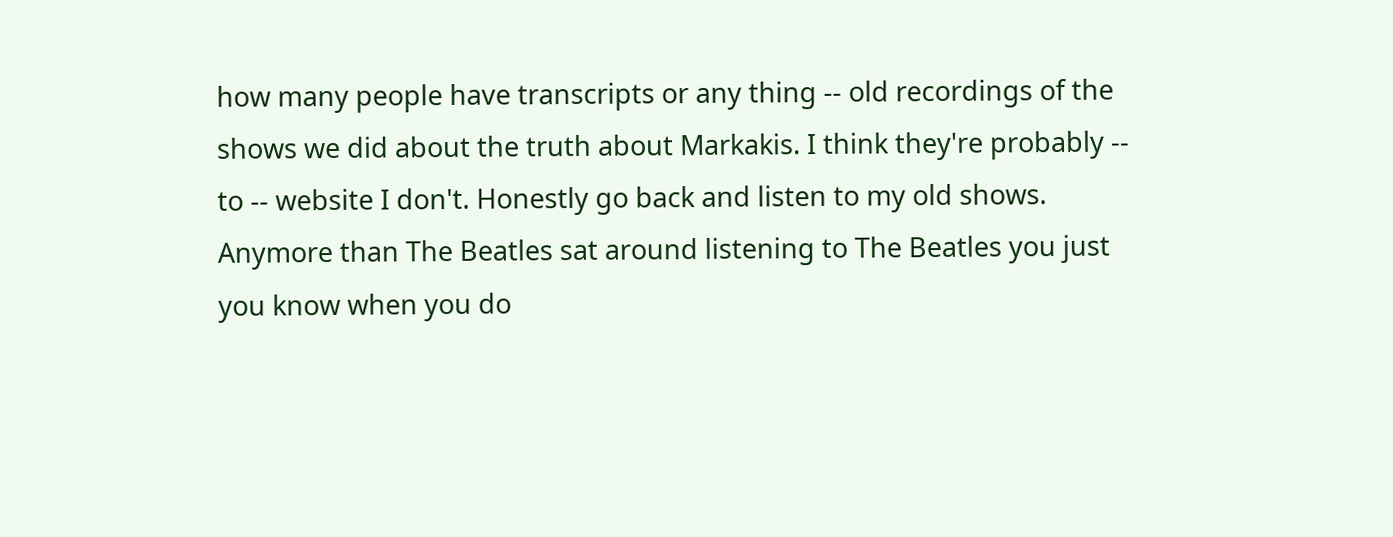how many people have transcripts or any thing -- old recordings of the shows we did about the truth about Markakis. I think they're probably -- to -- website I don't. Honestly go back and listen to my old shows. Anymore than The Beatles sat around listening to The Beatles you just you know when you do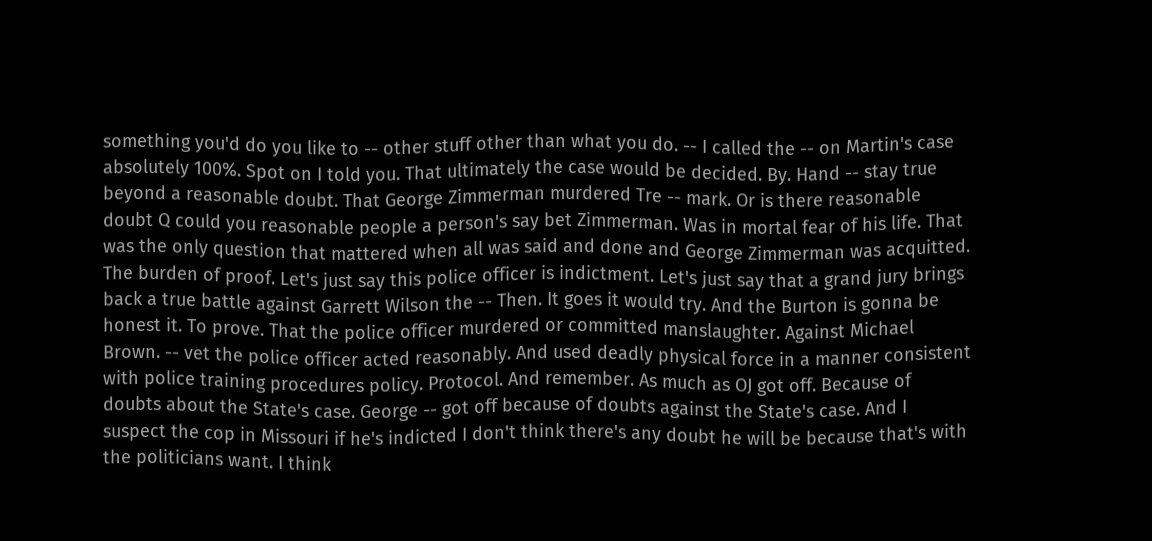something you'd do you like to -- other stuff other than what you do. -- I called the -- on Martin's case absolutely 100%. Spot on I told you. That ultimately the case would be decided. By. Hand -- stay true beyond a reasonable doubt. That George Zimmerman murdered Tre -- mark. Or is there reasonable doubt Q could you reasonable people a person's say bet Zimmerman. Was in mortal fear of his life. That was the only question that mattered when all was said and done and George Zimmerman was acquitted. The burden of proof. Let's just say this police officer is indictment. Let's just say that a grand jury brings back a true battle against Garrett Wilson the -- Then. It goes it would try. And the Burton is gonna be honest it. To prove. That the police officer murdered or committed manslaughter. Against Michael Brown. -- vet the police officer acted reasonably. And used deadly physical force in a manner consistent with police training procedures policy. Protocol. And remember. As much as OJ got off. Because of doubts about the State's case. George -- got off because of doubts against the State's case. And I suspect the cop in Missouri if he's indicted I don't think there's any doubt he will be because that's with the politicians want. I think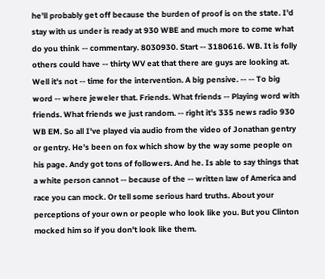he'll probably get off because the burden of proof is on the state. I'd stay with us under is ready at 930 WBE and much more to come what do you think -- commentary. 8030930. Start -- 3180616. WB. It is folly others could have -- thirty WV eat that there are guys are looking at. Well it's not -- time for the intervention. A big pensive. -- -- To big word -- where jeweler that. Friends. What friends -- Playing word with friends. What friends we just random. -- right it's 335 news radio 930 WB EM. So all I've played via audio from the video of Jonathan gentry or gentry. He's been on fox which show by the way some people on his page. Andy got tons of followers. And he. Is able to say things that a white person cannot -- because of the -- written law of America and race you can mock. Or tell some serious hard truths. About your perceptions of your own or people who look like you. But you Clinton mocked him so if you don't look like them.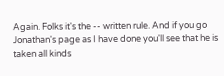Again. Folks it's the -- written rule. And if you go Jonathan's page as I have done you'll see that he is taken all kinds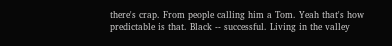there's crap. From people calling him a Tom. Yeah that's how predictable is that. Black -- successful. Living in the valley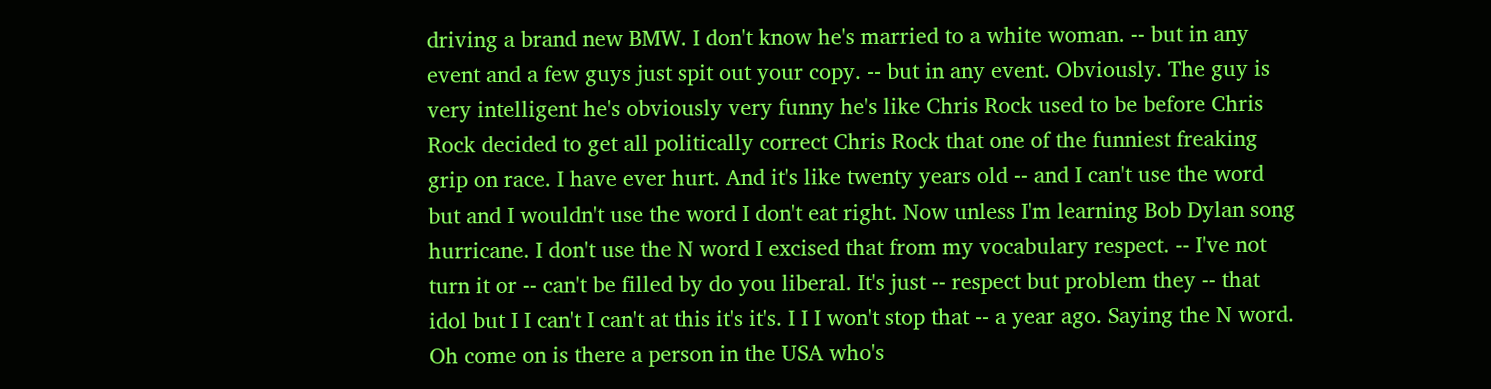driving a brand new BMW. I don't know he's married to a white woman. -- but in any event and a few guys just spit out your copy. -- but in any event. Obviously. The guy is very intelligent he's obviously very funny he's like Chris Rock used to be before Chris Rock decided to get all politically correct Chris Rock that one of the funniest freaking grip on race. I have ever hurt. And it's like twenty years old -- and I can't use the word but and I wouldn't use the word I don't eat right. Now unless I'm learning Bob Dylan song hurricane. I don't use the N word I excised that from my vocabulary respect. -- I've not turn it or -- can't be filled by do you liberal. It's just -- respect but problem they -- that idol but I I can't I can't at this it's it's. I I I won't stop that -- a year ago. Saying the N word. Oh come on is there a person in the USA who's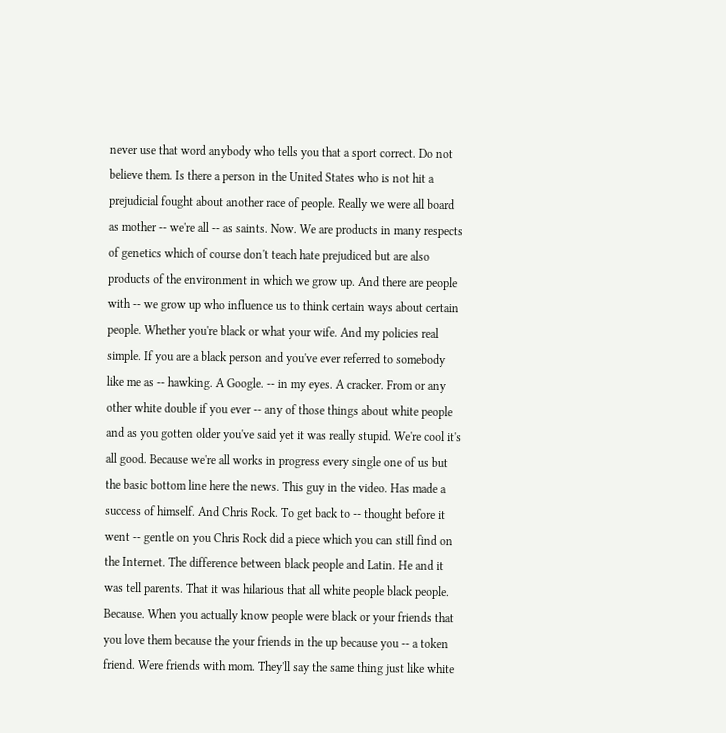never use that word anybody who tells you that a sport correct. Do not believe them. Is there a person in the United States who is not hit a prejudicial fought about another race of people. Really we were all board as mother -- we're all -- as saints. Now. We are products in many respects of genetics which of course don't teach hate prejudiced but are also products of the environment in which we grow up. And there are people with -- we grow up who influence us to think certain ways about certain people. Whether you're black or what your wife. And my policies real simple. If you are a black person and you've ever referred to somebody like me as -- hawking. A Google. -- in my eyes. A cracker. From or any other white double if you ever -- any of those things about white people and as you gotten older you've said yet it was really stupid. We're cool it's all good. Because we're all works in progress every single one of us but the basic bottom line here the news. This guy in the video. Has made a success of himself. And Chris Rock. To get back to -- thought before it went -- gentle on you Chris Rock did a piece which you can still find on the Internet. The difference between black people and Latin. He and it was tell parents. That it was hilarious that all white people black people. Because. When you actually know people were black or your friends that you love them because the your friends in the up because you -- a token friend. Were friends with mom. They'll say the same thing just like white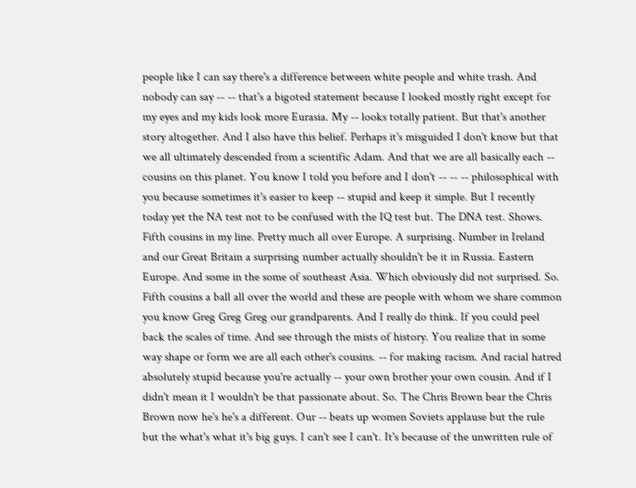people like I can say there's a difference between white people and white trash. And nobody can say -- -- that's a bigoted statement because I looked mostly right except for my eyes and my kids look more Eurasia. My -- looks totally patient. But that's another story altogether. And I also have this belief. Perhaps it's misguided I don't know but that we all ultimately descended from a scientific Adam. And that we are all basically each -- cousins on this planet. You know I told you before and I don't -- -- -- philosophical with you because sometimes it's easier to keep -- stupid and keep it simple. But I recently today yet the NA test not to be confused with the IQ test but. The DNA test. Shows. Fifth cousins in my line. Pretty much all over Europe. A surprising. Number in Ireland and our Great Britain a surprising number actually shouldn't be it in Russia. Eastern Europe. And some in the some of southeast Asia. Which obviously did not surprised. So. Fifth cousins a ball all over the world and these are people with whom we share common you know Greg Greg Greg our grandparents. And I really do think. If you could peel back the scales of time. And see through the mists of history. You realize that in some way shape or form we are all each other's cousins. -- for making racism. And racial hatred absolutely stupid because you're actually -- your own brother your own cousin. And if I didn't mean it I wouldn't be that passionate about. So. The Chris Brown bear the Chris Brown now he's he's a different. Our -- beats up women Soviets applause but the rule but the what's what it's big guys. I can't see I can't. It's because of the unwritten rule of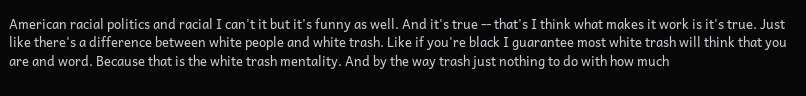American racial politics and racial I can't it but it's funny as well. And it's true -- that's I think what makes it work is it's true. Just like there's a difference between white people and white trash. Like if you're black I guarantee most white trash will think that you are and word. Because that is the white trash mentality. And by the way trash just nothing to do with how much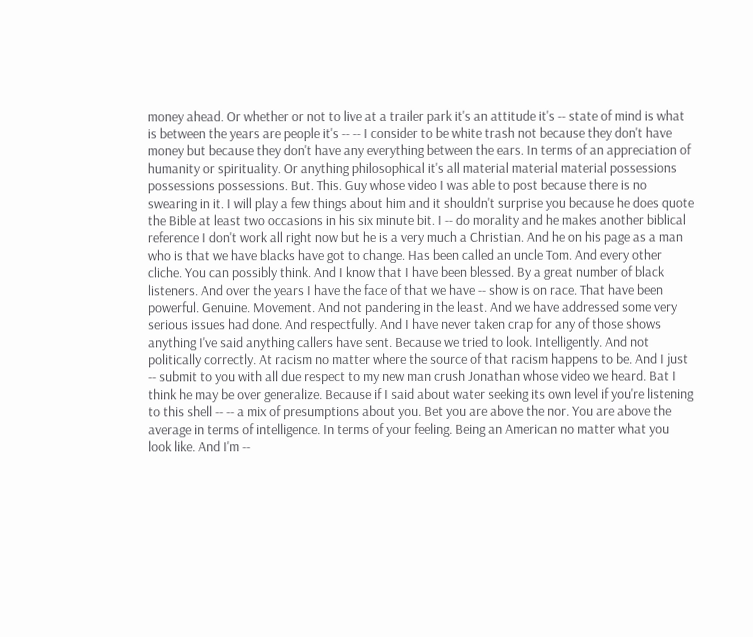money ahead. Or whether or not to live at a trailer park it's an attitude it's -- state of mind is what is between the years are people it's -- -- I consider to be white trash not because they don't have money but because they don't have any everything between the ears. In terms of an appreciation of humanity or spirituality. Or anything philosophical it's all material material material possessions possessions possessions. But. This. Guy whose video I was able to post because there is no swearing in it. I will play a few things about him and it shouldn't surprise you because he does quote the Bible at least two occasions in his six minute bit. I -- do morality and he makes another biblical reference I don't work all right now but he is a very much a Christian. And he on his page as a man who is that we have blacks have got to change. Has been called an uncle Tom. And every other cliche. You can possibly think. And I know that I have been blessed. By a great number of black listeners. And over the years I have the face of that we have -- show is on race. That have been powerful. Genuine. Movement. And not pandering in the least. And we have addressed some very serious issues had done. And respectfully. And I have never taken crap for any of those shows anything I've said anything callers have sent. Because we tried to look. Intelligently. And not politically correctly. At racism no matter where the source of that racism happens to be. And I just -- submit to you with all due respect to my new man crush Jonathan whose video we heard. Bat I think he may be over generalize. Because if I said about water seeking its own level if you're listening to this shell -- -- a mix of presumptions about you. Bet you are above the nor. You are above the average in terms of intelligence. In terms of your feeling. Being an American no matter what you look like. And I'm --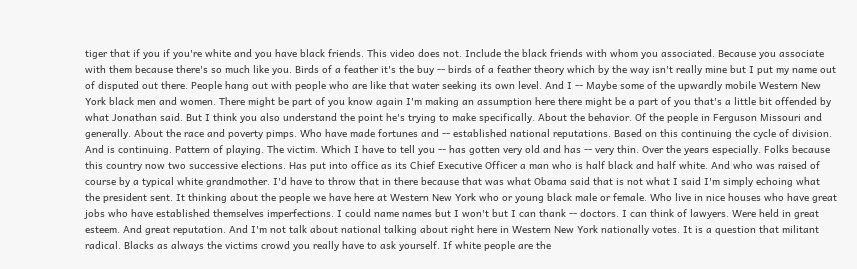tiger that if you if you're white and you have black friends. This video does not. Include the black friends with whom you associated. Because you associate with them because there's so much like you. Birds of a feather it's the buy -- birds of a feather theory which by the way isn't really mine but I put my name out of disputed out there. People hang out with people who are like that water seeking its own level. And I -- Maybe some of the upwardly mobile Western New York black men and women. There might be part of you know again I'm making an assumption here there might be a part of you that's a little bit offended by what Jonathan said. But I think you also understand the point he's trying to make specifically. About the behavior. Of the people in Ferguson Missouri and generally. About the race and poverty pimps. Who have made fortunes and -- established national reputations. Based on this continuing the cycle of division. And is continuing. Pattern of playing. The victim. Which I have to tell you -- has gotten very old and has -- very thin. Over the years especially. Folks because this country now two successive elections. Has put into office as its Chief Executive Officer a man who is half black and half white. And who was raised of course by a typical white grandmother. I'd have to throw that in there because that was what Obama said that is not what I said I'm simply echoing what the president sent. It thinking about the people we have here at Western New York who or young black male or female. Who live in nice houses who have great jobs who have established themselves imperfections. I could name names but I won't but I can thank -- doctors. I can think of lawyers. Were held in great esteem. And great reputation. And I'm not talk about national talking about right here in Western New York nationally votes. It is a question that militant radical. Blacks as always the victims crowd you really have to ask yourself. If white people are the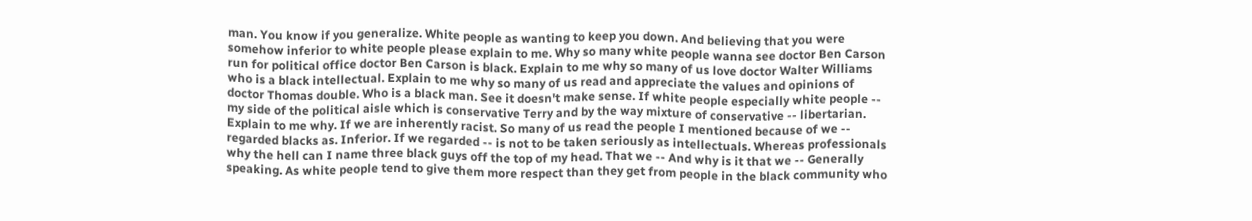man. You know if you generalize. White people as wanting to keep you down. And believing that you were somehow inferior to white people please explain to me. Why so many white people wanna see doctor Ben Carson run for political office doctor Ben Carson is black. Explain to me why so many of us love doctor Walter Williams who is a black intellectual. Explain to me why so many of us read and appreciate the values and opinions of doctor Thomas double. Who is a black man. See it doesn't make sense. If white people especially white people -- my side of the political aisle which is conservative Terry and by the way mixture of conservative -- libertarian. Explain to me why. If we are inherently racist. So many of us read the people I mentioned because of we -- regarded blacks as. Inferior. If we regarded -- is not to be taken seriously as intellectuals. Whereas professionals why the hell can I name three black guys off the top of my head. That we -- And why is it that we -- Generally speaking. As white people tend to give them more respect than they get from people in the black community who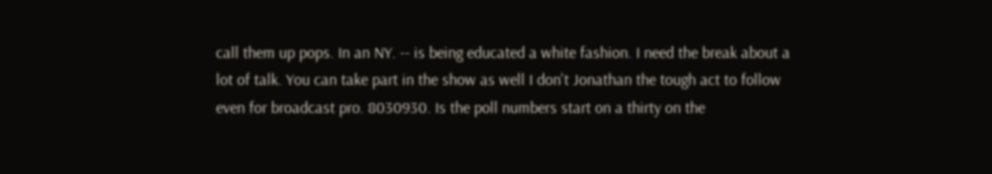call them up pops. In an NY. -- is being educated a white fashion. I need the break about a lot of talk. You can take part in the show as well I don't Jonathan the tough act to follow even for broadcast pro. 8030930. Is the poll numbers start on a thirty on the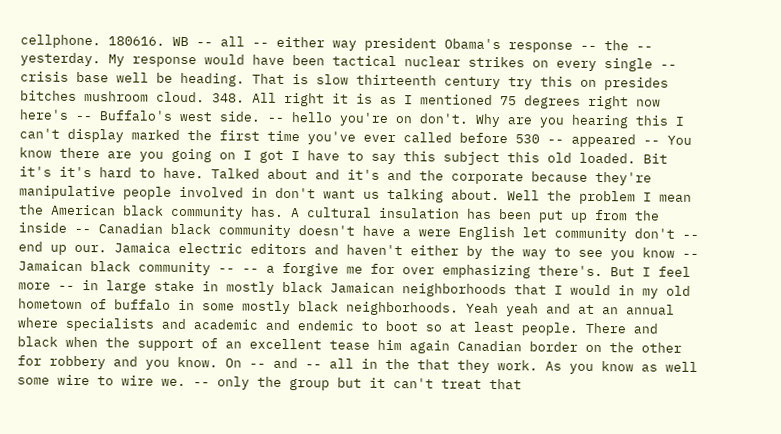cellphone. 180616. WB -- all -- either way president Obama's response -- the -- yesterday. My response would have been tactical nuclear strikes on every single -- crisis base well be heading. That is slow thirteenth century try this on presides bitches mushroom cloud. 348. All right it is as I mentioned 75 degrees right now here's -- Buffalo's west side. -- hello you're on don't. Why are you hearing this I can't display marked the first time you've ever called before 530 -- appeared -- You know there are you going on I got I have to say this subject this old loaded. Bit it's it's hard to have. Talked about and it's and the corporate because they're manipulative people involved in don't want us talking about. Well the problem I mean the American black community has. A cultural insulation has been put up from the inside -- Canadian black community doesn't have a were English let community don't -- end up our. Jamaica electric editors and haven't either by the way to see you know -- Jamaican black community -- -- a forgive me for over emphasizing there's. But I feel more -- in large stake in mostly black Jamaican neighborhoods that I would in my old hometown of buffalo in some mostly black neighborhoods. Yeah yeah and at an annual where specialists and academic and endemic to boot so at least people. There and black when the support of an excellent tease him again Canadian border on the other for robbery and you know. On -- and -- all in the that they work. As you know as well some wire to wire we. -- only the group but it can't treat that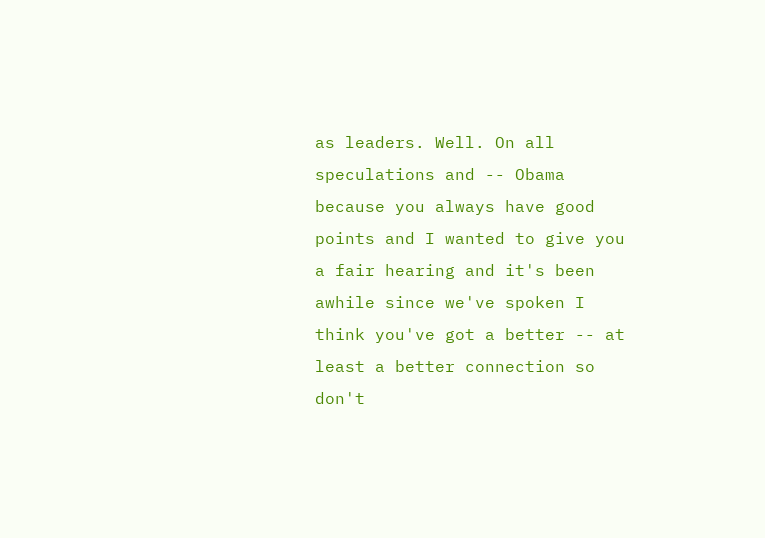as leaders. Well. On all speculations and -- Obama because you always have good points and I wanted to give you a fair hearing and it's been awhile since we've spoken I think you've got a better -- at least a better connection so don't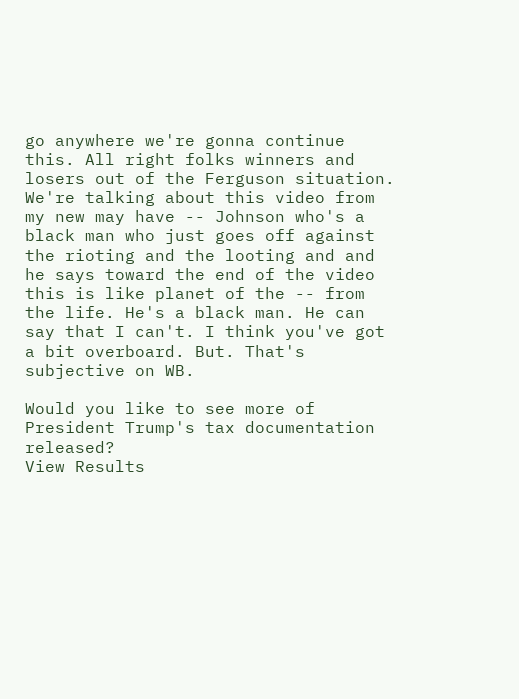go anywhere we're gonna continue this. All right folks winners and losers out of the Ferguson situation. We're talking about this video from my new may have -- Johnson who's a black man who just goes off against the rioting and the looting and and he says toward the end of the video this is like planet of the -- from the life. He's a black man. He can say that I can't. I think you've got a bit overboard. But. That's subjective on WB.

Would you like to see more of President Trump's tax documentation released?
View Results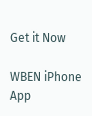Get it Now

WBEN iPhone App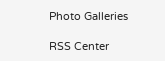Photo Galleries

RSS Center